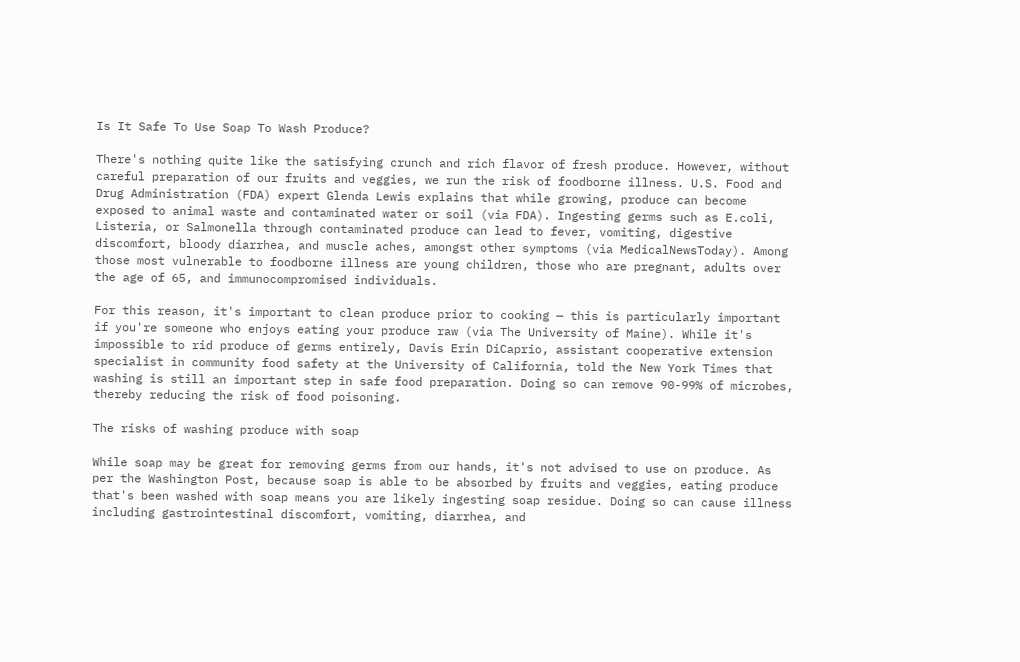Is It Safe To Use Soap To Wash Produce?

There's nothing quite like the satisfying crunch and rich flavor of fresh produce. However, without careful preparation of our fruits and veggies, we run the risk of foodborne illness. U.S. Food and Drug Administration (FDA) expert Glenda Lewis explains that while growing, produce can become exposed to animal waste and contaminated water or soil (via FDA). Ingesting germs such as E.coli, Listeria, or Salmonella through contaminated produce can lead to fever, vomiting, digestive discomfort, bloody diarrhea, and muscle aches, amongst other symptoms (via MedicalNewsToday). Among those most vulnerable to foodborne illness are young children, those who are pregnant, adults over the age of 65, and immunocompromised individuals.

For this reason, it's important to clean produce prior to cooking — this is particularly important if you're someone who enjoys eating your produce raw (via The University of Maine). While it's impossible to rid produce of germs entirely, Davis Erin DiCaprio, assistant cooperative extension specialist in community food safety at the University of California, told the New York Times that washing is still an important step in safe food preparation. Doing so can remove 90-99% of microbes, thereby reducing the risk of food poisoning.

The risks of washing produce with soap

While soap may be great for removing germs from our hands, it's not advised to use on produce. As per the Washington Post, because soap is able to be absorbed by fruits and veggies, eating produce that's been washed with soap means you are likely ingesting soap residue. Doing so can cause illness including gastrointestinal discomfort, vomiting, diarrhea, and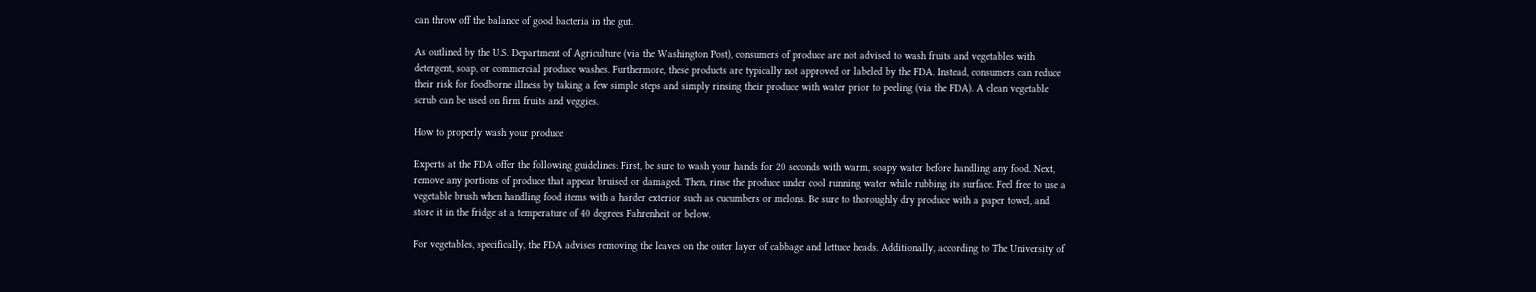can throw off the balance of good bacteria in the gut.

As outlined by the U.S. Department of Agriculture (via the Washington Post), consumers of produce are not advised to wash fruits and vegetables with detergent, soap, or commercial produce washes. Furthermore, these products are typically not approved or labeled by the FDA. Instead, consumers can reduce their risk for foodborne illness by taking a few simple steps and simply rinsing their produce with water prior to peeling (via the FDA). A clean vegetable scrub can be used on firm fruits and veggies.

How to properly wash your produce

Experts at the FDA offer the following guidelines: First, be sure to wash your hands for 20 seconds with warm, soapy water before handling any food. Next, remove any portions of produce that appear bruised or damaged. Then, rinse the produce under cool running water while rubbing its surface. Feel free to use a vegetable brush when handling food items with a harder exterior such as cucumbers or melons. Be sure to thoroughly dry produce with a paper towel, and store it in the fridge at a temperature of 40 degrees Fahrenheit or below.

For vegetables, specifically, the FDA advises removing the leaves on the outer layer of cabbage and lettuce heads. Additionally, according to The University of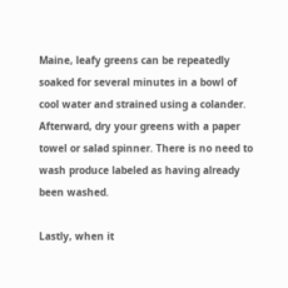Maine, leafy greens can be repeatedly soaked for several minutes in a bowl of cool water and strained using a colander. Afterward, dry your greens with a paper towel or salad spinner. There is no need to wash produce labeled as having already been washed.

Lastly, when it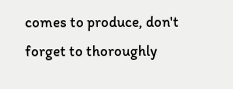comes to produce, don't forget to thoroughly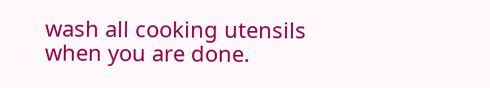wash all cooking utensils when you are done.